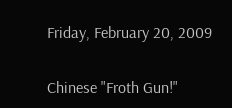Friday, February 20, 2009

Chinese "Froth Gun!"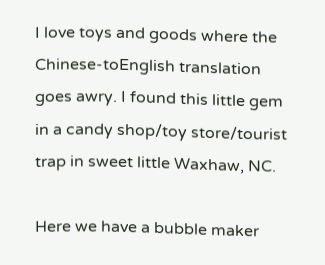I love toys and goods where the Chinese-toEnglish translation goes awry. I found this little gem in a candy shop/toy store/tourist trap in sweet little Waxhaw, NC.

Here we have a bubble maker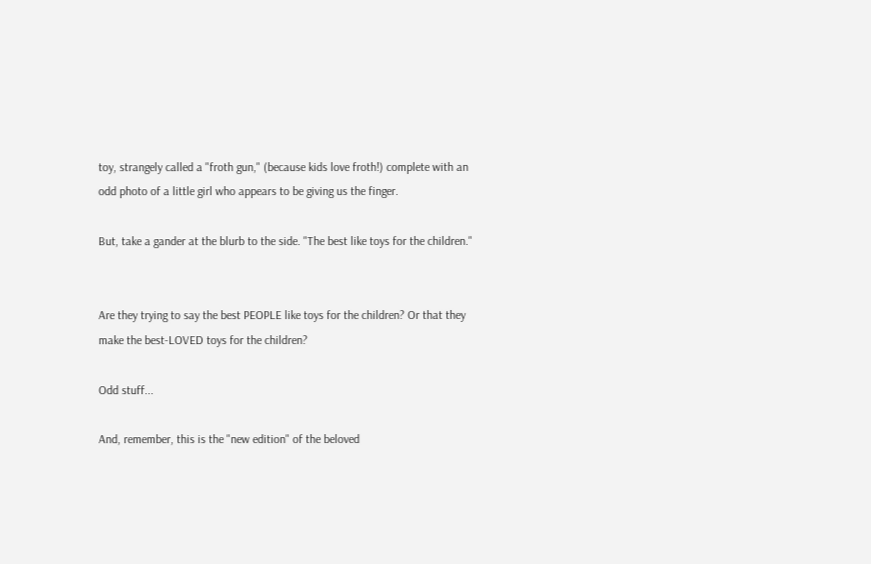toy, strangely called a "froth gun," (because kids love froth!) complete with an odd photo of a little girl who appears to be giving us the finger.

But, take a gander at the blurb to the side. "The best like toys for the children."


Are they trying to say the best PEOPLE like toys for the children? Or that they make the best-LOVED toys for the children?

Odd stuff...

And, remember, this is the "new edition" of the beloved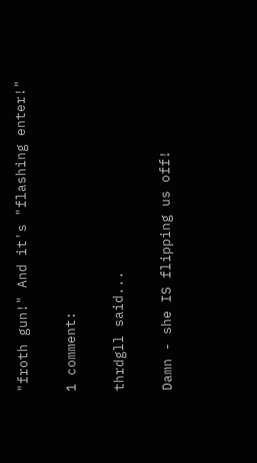"froth gun!" And it's "flashing enter!"

1 comment:

thrdgll said...

Damn - she IS flipping us off!